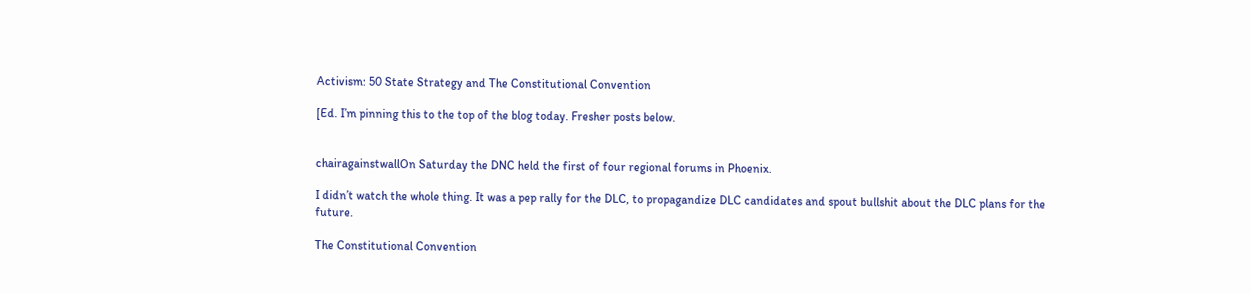Activism: 50 State Strategy and The Constitutional Convention

[Ed. I’m pinning this to the top of the blog today. Fresher posts below.


chairagainstwallOn Saturday the DNC held the first of four regional forums in Phoenix.

I didn’t watch the whole thing. It was a pep rally for the DLC, to propagandize DLC candidates and spout bullshit about the DLC plans for the future.

The Constitutional Convention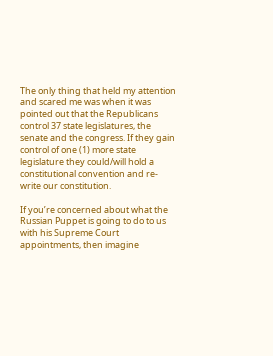The only thing that held my attention and scared me was when it was pointed out that the Republicans control 37 state legislatures, the senate and the congress. If they gain control of one (1) more state legislature they could/will hold a constitutional convention and re-write our constitution.

If you’re concerned about what the Russian Puppet is going to do to us with his Supreme Court appointments, then imagine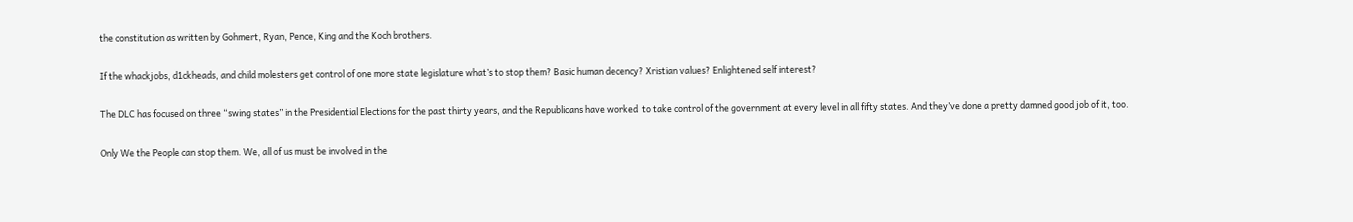the constitution as written by Gohmert, Ryan, Pence, King and the Koch brothers.

If the whackjobs, d1ckheads, and child molesters get control of one more state legislature what’s to stop them? Basic human decency? Xristian values? Enlightened self interest?

The DLC has focused on three “swing states” in the Presidential Elections for the past thirty years, and the Republicans have worked  to take control of the government at every level in all fifty states. And they’ve done a pretty damned good job of it, too.

Only We the People can stop them. We, all of us must be involved in the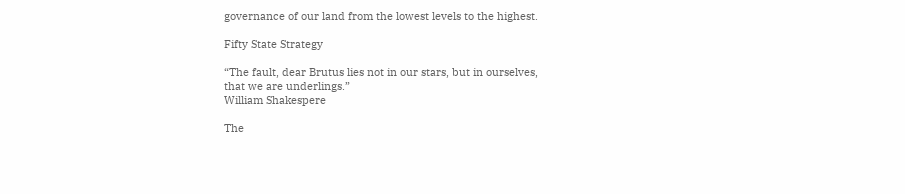governance of our land from the lowest levels to the highest.

Fifty State Strategy

“The fault, dear Brutus lies not in our stars, but in ourselves,
that we are underlings.”
William Shakespere

The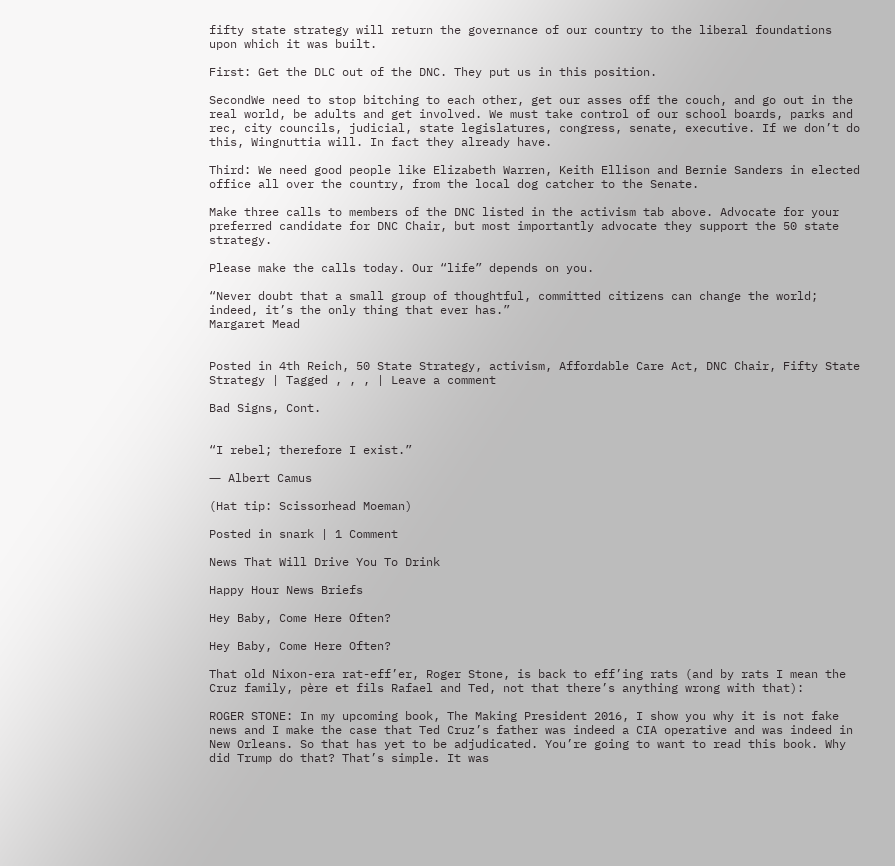fifty state strategy will return the governance of our country to the liberal foundations upon which it was built.

First: Get the DLC out of the DNC. They put us in this position.

SecondWe need to stop bitching to each other, get our asses off the couch, and go out in the real world, be adults and get involved. We must take control of our school boards, parks and rec, city councils, judicial, state legislatures, congress, senate, executive. If we don’t do this, Wingnuttia will. In fact they already have.

Third: We need good people like Elizabeth Warren, Keith Ellison and Bernie Sanders in elected office all over the country, from the local dog catcher to the Senate.

Make three calls to members of the DNC listed in the activism tab above. Advocate for your preferred candidate for DNC Chair, but most importantly advocate they support the 50 state strategy.

Please make the calls today. Our “life” depends on you.

“Never doubt that a small group of thoughtful, committed citizens can change the world; indeed, it’s the only thing that ever has.”
Margaret Mead


Posted in 4th Reich, 50 State Strategy, activism, Affordable Care Act, DNC Chair, Fifty State Strategy | Tagged , , , | Leave a comment

Bad Signs, Cont.


“I rebel; therefore I exist.”

― Albert Camus

(Hat tip: Scissorhead Moeman)

Posted in snark | 1 Comment

News That Will Drive You To Drink

Happy Hour News Briefs

Hey Baby, Come Here Often?

Hey Baby, Come Here Often?

That old Nixon-era rat-eff’er, Roger Stone, is back to eff’ing rats (and by rats I mean the Cruz family, père et fils Rafael and Ted, not that there’s anything wrong with that):

ROGER STONE: In my upcoming book, The Making President 2016, I show you why it is not fake news and I make the case that Ted Cruz’s father was indeed a CIA operative and was indeed in New Orleans. So that has yet to be adjudicated. You’re going to want to read this book. Why did Trump do that? That’s simple. It was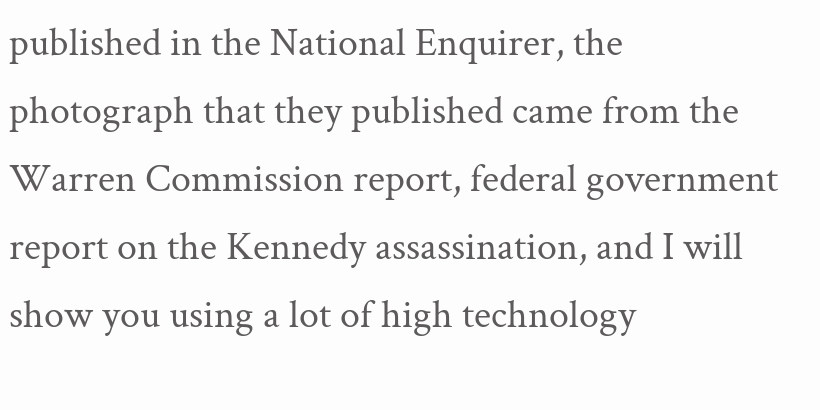published in the National Enquirer, the photograph that they published came from the Warren Commission report, federal government report on the Kennedy assassination, and I will show you using a lot of high technology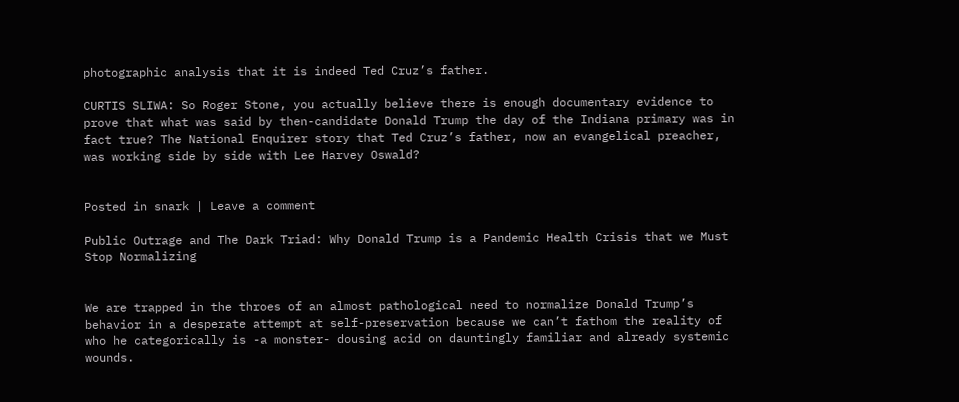photographic analysis that it is indeed Ted Cruz’s father.

CURTIS SLIWA: So Roger Stone, you actually believe there is enough documentary evidence to prove that what was said by then-candidate Donald Trump the day of the Indiana primary was in fact true? The National Enquirer story that Ted Cruz’s father, now an evangelical preacher, was working side by side with Lee Harvey Oswald?


Posted in snark | Leave a comment

Public Outrage and The Dark Triad: Why Donald Trump is a Pandemic Health Crisis that we Must Stop Normalizing


We are trapped in the throes of an almost pathological need to normalize Donald Trump’s behavior in a desperate attempt at self-preservation because we can’t fathom the reality of who he categorically is -a monster- dousing acid on dauntingly familiar and already systemic wounds.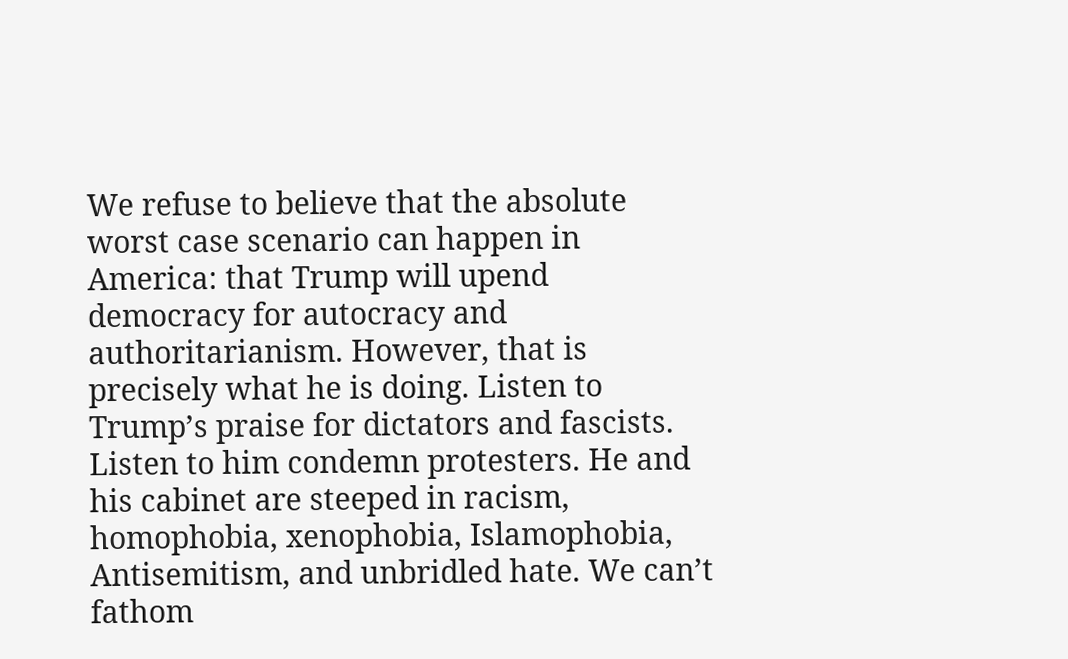We refuse to believe that the absolute worst case scenario can happen in America: that Trump will upend democracy for autocracy and authoritarianism. However, that is precisely what he is doing. Listen to Trump’s praise for dictators and fascists. Listen to him condemn protesters. He and his cabinet are steeped in racism, homophobia, xenophobia, Islamophobia, Antisemitism, and unbridled hate. We can’t fathom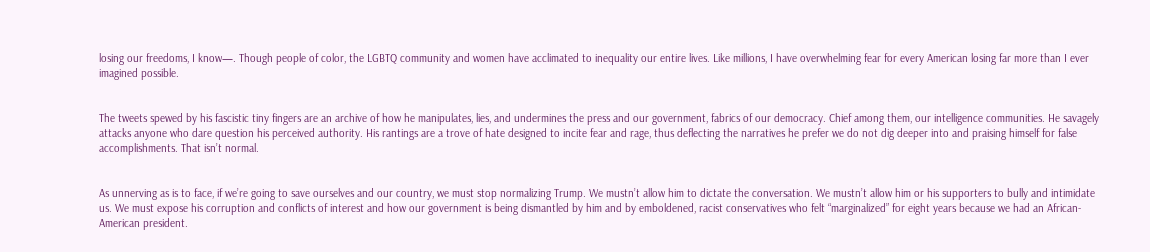losing our freedoms, I know—. Though people of color, the LGBTQ community and women have acclimated to inequality our entire lives. Like millions, I have overwhelming fear for every American losing far more than I ever imagined possible.


The tweets spewed by his fascistic tiny fingers are an archive of how he manipulates, lies, and undermines the press and our government, fabrics of our democracy. Chief among them, our intelligence communities. He savagely attacks anyone who dare question his perceived authority. His rantings are a trove of hate designed to incite fear and rage, thus deflecting the narratives he prefer we do not dig deeper into and praising himself for false accomplishments. That isn’t normal.


As unnerving as is to face, if we’re going to save ourselves and our country, we must stop normalizing Trump. We mustn’t allow him to dictate the conversation. We mustn’t allow him or his supporters to bully and intimidate us. We must expose his corruption and conflicts of interest and how our government is being dismantled by him and by emboldened, racist conservatives who felt “marginalized” for eight years because we had an African-American president.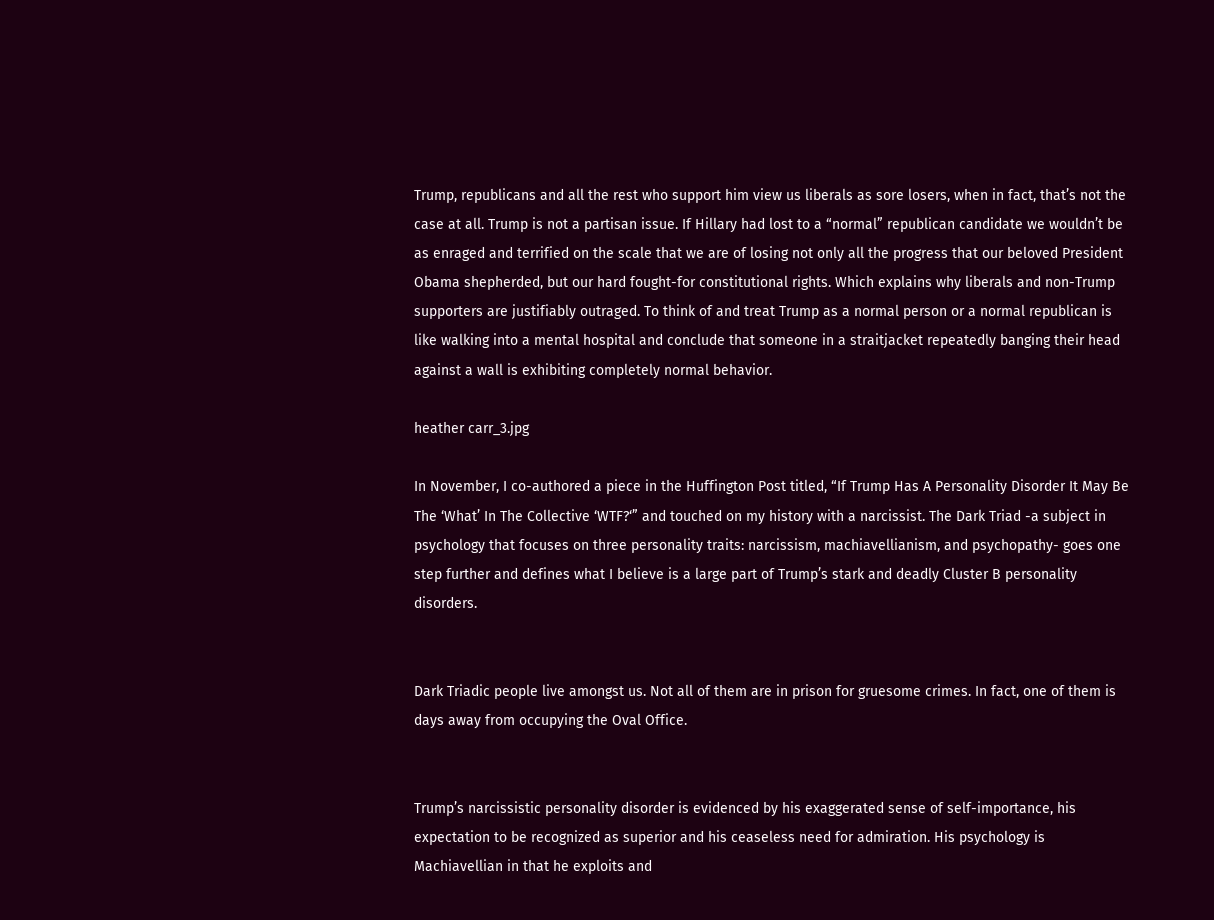Trump, republicans and all the rest who support him view us liberals as sore losers, when in fact, that’s not the case at all. Trump is not a partisan issue. If Hillary had lost to a “normal” republican candidate we wouldn’t be as enraged and terrified on the scale that we are of losing not only all the progress that our beloved President Obama shepherded, but our hard fought-for constitutional rights. Which explains why liberals and non-Trump supporters are justifiably outraged. To think of and treat Trump as a normal person or a normal republican is like walking into a mental hospital and conclude that someone in a straitjacket repeatedly banging their head against a wall is exhibiting completely normal behavior.

heather carr_3.jpg

In November, I co-authored a piece in the Huffington Post titled, “If Trump Has A Personality Disorder It May Be The ‘What’ In The Collective ‘WTF?‘” and touched on my history with a narcissist. The Dark Triad -a subject in psychology that focuses on three personality traits: narcissism, machiavellianism, and psychopathy- goes one step further and defines what I believe is a large part of Trump’s stark and deadly Cluster B personality disorders.


Dark Triadic people live amongst us. Not all of them are in prison for gruesome crimes. In fact, one of them is days away from occupying the Oval Office.


Trump’s narcissistic personality disorder is evidenced by his exaggerated sense of self-importance, his expectation to be recognized as superior and his ceaseless need for admiration. His psychology is Machiavellian in that he exploits and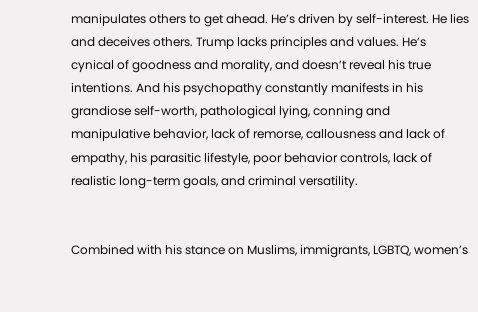manipulates others to get ahead. He’s driven by self-interest. He lies and deceives others. Trump lacks principles and values. He’s cynical of goodness and morality, and doesn’t reveal his true intentions. And his psychopathy constantly manifests in his grandiose self-worth, pathological lying, conning and manipulative behavior, lack of remorse, callousness and lack of empathy, his parasitic lifestyle, poor behavior controls, lack of realistic long-term goals, and criminal versatility.


Combined with his stance on Muslims, immigrants, LGBTQ, women’s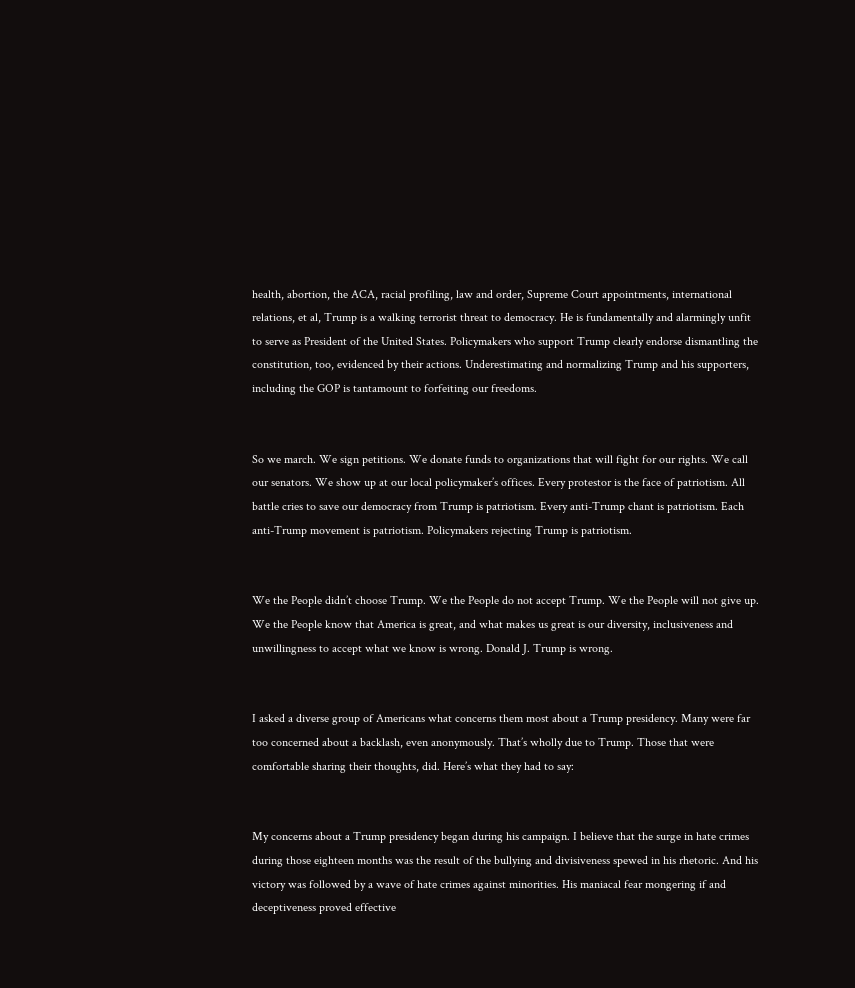health, abortion, the ACA, racial profiling, law and order, Supreme Court appointments, international relations, et al, Trump is a walking terrorist threat to democracy. He is fundamentally and alarmingly unfit to serve as President of the United States. Policymakers who support Trump clearly endorse dismantling the constitution, too, evidenced by their actions. Underestimating and normalizing Trump and his supporters, including the GOP is tantamount to forfeiting our freedoms.


So we march. We sign petitions. We donate funds to organizations that will fight for our rights. We call our senators. We show up at our local policymaker’s offices. Every protestor is the face of patriotism. All battle cries to save our democracy from Trump is patriotism. Every anti-Trump chant is patriotism. Each anti-Trump movement is patriotism. Policymakers rejecting Trump is patriotism.


We the People didn’t choose Trump. We the People do not accept Trump. We the People will not give up. We the People know that America is great, and what makes us great is our diversity, inclusiveness and unwillingness to accept what we know is wrong. Donald J. Trump is wrong.


I asked a diverse group of Americans what concerns them most about a Trump presidency. Many were far too concerned about a backlash, even anonymously. That’s wholly due to Trump. Those that were comfortable sharing their thoughts, did. Here’s what they had to say:


My concerns about a Trump presidency began during his campaign. I believe that the surge in hate crimes during those eighteen months was the result of the bullying and divisiveness spewed in his rhetoric. And his victory was followed by a wave of hate crimes against minorities. His maniacal fear mongering if and deceptiveness proved effective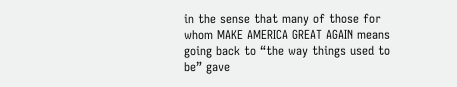in the sense that many of those for whom MAKE AMERICA GREAT AGAIN means going back to “the way things used to be” gave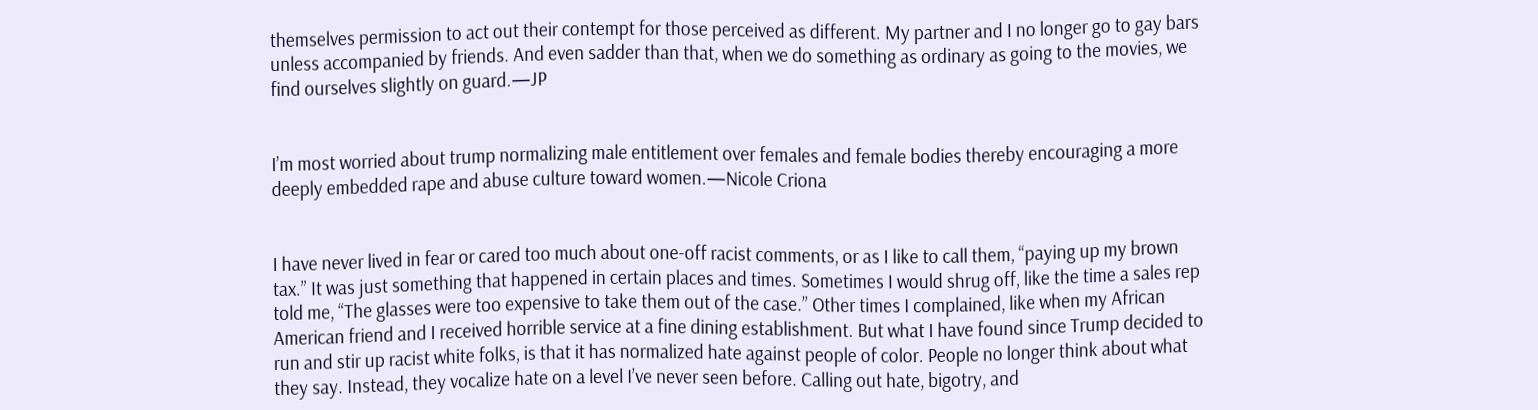themselves permission to act out their contempt for those perceived as different. My partner and I no longer go to gay bars unless accompanied by friends. And even sadder than that, when we do something as ordinary as going to the movies, we find ourselves slightly on guard.—JP


I’m most worried about trump normalizing male entitlement over females and female bodies thereby encouraging a more deeply embedded rape and abuse culture toward women.—Nicole Criona


I have never lived in fear or cared too much about one-off racist comments, or as I like to call them, “paying up my brown tax.” It was just something that happened in certain places and times. Sometimes I would shrug off, like the time a sales rep told me, “The glasses were too expensive to take them out of the case.” Other times I complained, like when my African American friend and I received horrible service at a fine dining establishment. But what I have found since Trump decided to run and stir up racist white folks, is that it has normalized hate against people of color. People no longer think about what they say. Instead, they vocalize hate on a level I’ve never seen before. Calling out hate, bigotry, and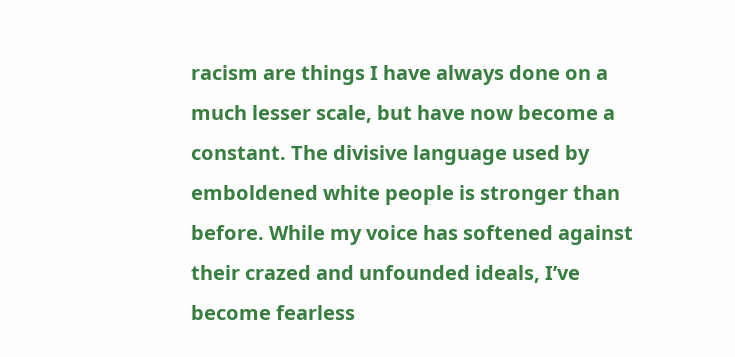racism are things I have always done on a much lesser scale, but have now become a constant. The divisive language used by emboldened white people is stronger than before. While my voice has softened against their crazed and unfounded ideals, I’ve become fearless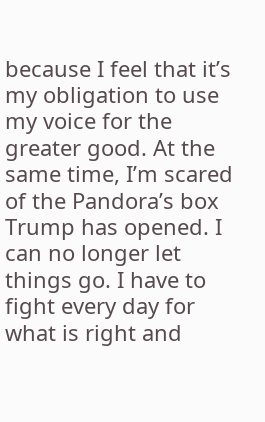because I feel that it’s my obligation to use my voice for the greater good. At the same time, I’m scared of the Pandora’s box Trump has opened. I can no longer let things go. I have to fight every day for what is right and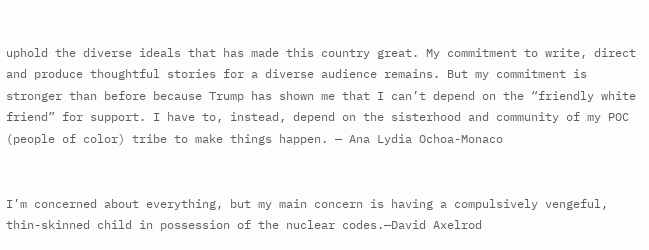uphold the diverse ideals that has made this country great. My commitment to write, direct and produce thoughtful stories for a diverse audience remains. But my commitment is stronger than before because Trump has shown me that I can’t depend on the “friendly white friend” for support. I have to, instead, depend on the sisterhood and community of my POC (people of color) tribe to make things happen. — Ana Lydia Ochoa-Monaco


I’m concerned about everything, but my main concern is having a compulsively vengeful, thin-skinned child in possession of the nuclear codes.—David Axelrod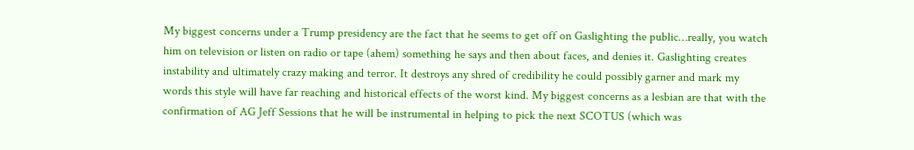My biggest concerns under a Trump presidency are the fact that he seems to get off on Gaslighting the public…really, you watch him on television or listen on radio or tape (ahem) something he says and then about faces, and denies it. Gaslighting creates instability and ultimately crazy making and terror. It destroys any shred of credibility he could possibly garner and mark my words this style will have far reaching and historical effects of the worst kind. My biggest concerns as a lesbian are that with the confirmation of AG Jeff Sessions that he will be instrumental in helping to pick the next SCOTUS (which was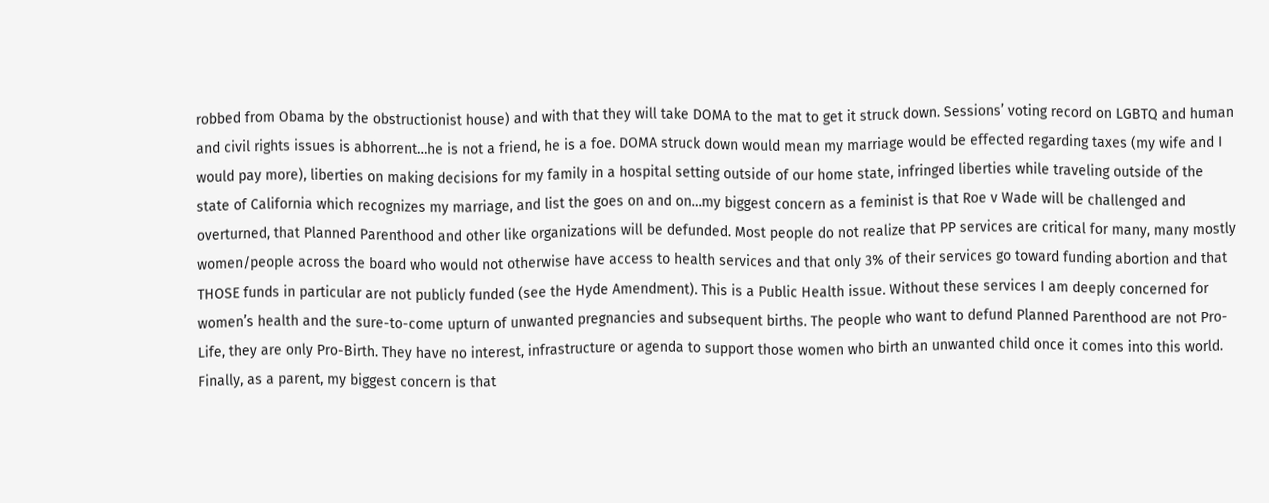robbed from Obama by the obstructionist house) and with that they will take DOMA to the mat to get it struck down. Sessions’ voting record on LGBTQ and human and civil rights issues is abhorrent…he is not a friend, he is a foe. DOMA struck down would mean my marriage would be effected regarding taxes (my wife and I would pay more), liberties on making decisions for my family in a hospital setting outside of our home state, infringed liberties while traveling outside of the state of California which recognizes my marriage, and list the goes on and on…my biggest concern as a feminist is that Roe v Wade will be challenged and overturned, that Planned Parenthood and other like organizations will be defunded. Most people do not realize that PP services are critical for many, many mostly women/people across the board who would not otherwise have access to health services and that only 3% of their services go toward funding abortion and that THOSE funds in particular are not publicly funded (see the Hyde Amendment). This is a Public Health issue. Without these services I am deeply concerned for women’s health and the sure-to-come upturn of unwanted pregnancies and subsequent births. The people who want to defund Planned Parenthood are not Pro-Life, they are only Pro-Birth. They have no interest, infrastructure or agenda to support those women who birth an unwanted child once it comes into this world. Finally, as a parent, my biggest concern is that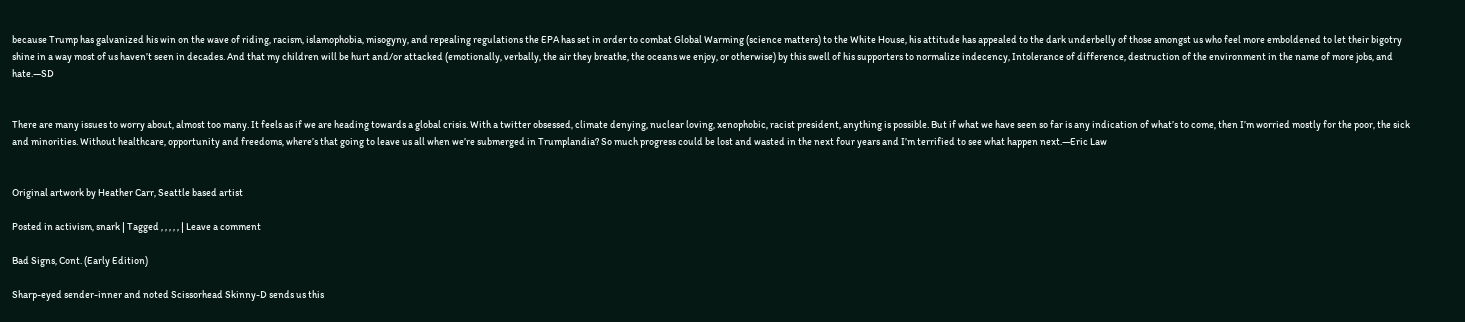because Trump has galvanized his win on the wave of riding, racism, islamophobia, misogyny, and repealing regulations the EPA has set in order to combat Global Warming (science matters) to the White House, his attitude has appealed to the dark underbelly of those amongst us who feel more emboldened to let their bigotry shine in a way most of us haven’t seen in decades. And that my children will be hurt and/or attacked (emotionally, verbally, the air they breathe, the oceans we enjoy, or otherwise) by this swell of his supporters to normalize indecency, Intolerance of difference, destruction of the environment in the name of more jobs, and hate.—SD


There are many issues to worry about, almost too many. It feels as if we are heading towards a global crisis. With a twitter obsessed, climate denying, nuclear loving, xenophobic, racist president, anything is possible. But if what we have seen so far is any indication of what’s to come, then I’m worried mostly for the poor, the sick and minorities. Without healthcare, opportunity and freedoms, where’s that going to leave us all when we’re submerged in Trumplandia? So much progress could be lost and wasted in the next four years and I’m terrified to see what happen next.—Eric Law


Original artwork by Heather Carr, Seattle based artist

Posted in activism, snark | Tagged , , , , , | Leave a comment

Bad Signs, Cont. (Early Edition)

Sharp-eyed sender-inner and noted Scissorhead Skinny-D sends us this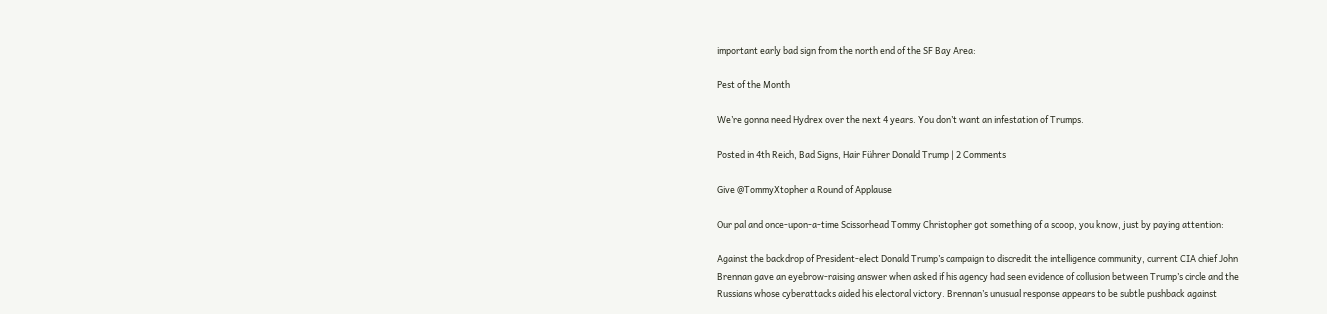important early bad sign from the north end of the SF Bay Area:

Pest of the Month

We’re gonna need Hydrex over the next 4 years. You don’t want an infestation of Trumps.

Posted in 4th Reich, Bad Signs, Hair Führer Donald Trump | 2 Comments

Give @TommyXtopher a Round of Applause

Our pal and once-upon-a-time Scissorhead Tommy Christopher got something of a scoop, you know, just by paying attention:

Against the backdrop of President-elect Donald Trump’s campaign to discredit the intelligence community, current CIA chief John Brennan gave an eyebrow-raising answer when asked if his agency had seen evidence of collusion between Trump’s circle and the Russians whose cyberattacks aided his electoral victory. Brennan’s unusual response appears to be subtle pushback against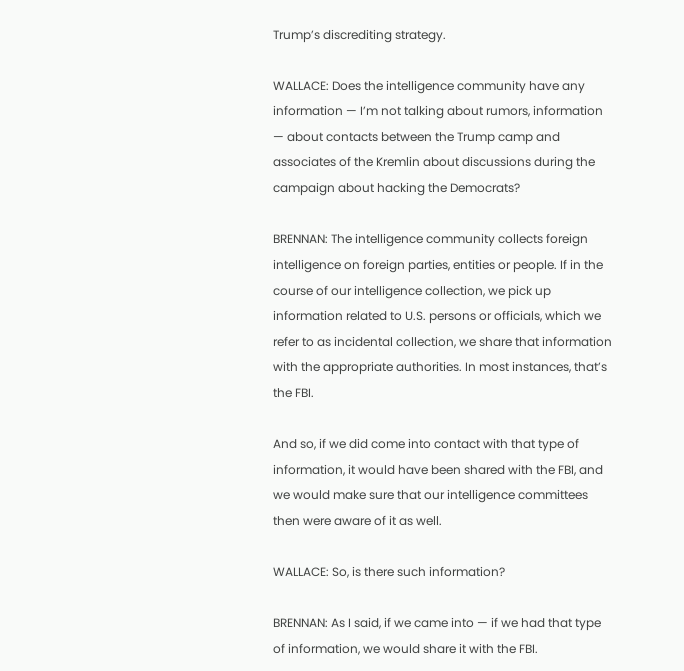Trump’s discrediting strategy.

WALLACE: Does the intelligence community have any information — I’m not talking about rumors, information — about contacts between the Trump camp and associates of the Kremlin about discussions during the campaign about hacking the Democrats?

BRENNAN: The intelligence community collects foreign intelligence on foreign parties, entities or people. If in the course of our intelligence collection, we pick up information related to U.S. persons or officials, which we refer to as incidental collection, we share that information with the appropriate authorities. In most instances, that’s the FBI.

And so, if we did come into contact with that type of information, it would have been shared with the FBI, and we would make sure that our intelligence committees then were aware of it as well.

WALLACE: So, is there such information?

BRENNAN: As I said, if we came into — if we had that type of information, we would share it with the FBI.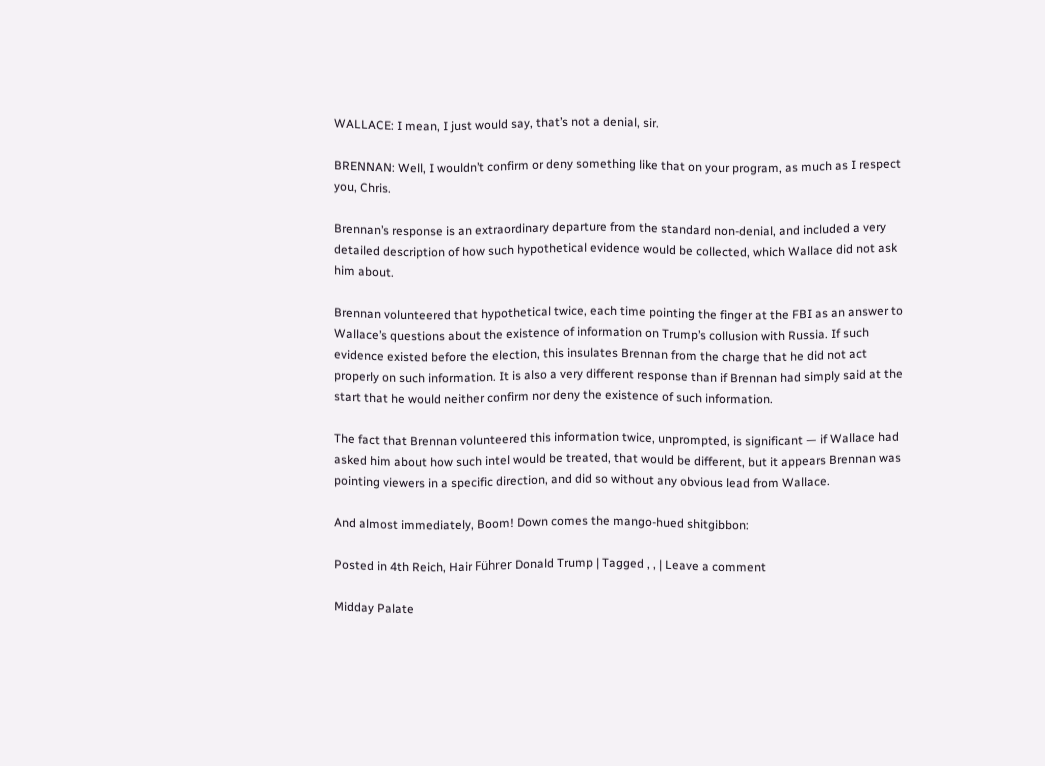WALLACE: I mean, I just would say, that’s not a denial, sir.

BRENNAN: Well, I wouldn’t confirm or deny something like that on your program, as much as I respect you, Chris.

Brennan’s response is an extraordinary departure from the standard non-denial, and included a very detailed description of how such hypothetical evidence would be collected, which Wallace did not ask him about.

Brennan volunteered that hypothetical twice, each time pointing the finger at the FBI as an answer to Wallace’s questions about the existence of information on Trump’s collusion with Russia. If such evidence existed before the election, this insulates Brennan from the charge that he did not act properly on such information. It is also a very different response than if Brennan had simply said at the start that he would neither confirm nor deny the existence of such information.

The fact that Brennan volunteered this information twice, unprompted, is significant — if Wallace had asked him about how such intel would be treated, that would be different, but it appears Brennan was pointing viewers in a specific direction, and did so without any obvious lead from Wallace.

And almost immediately, Boom! Down comes the mango-hued shitgibbon:

Posted in 4th Reich, Hair Führer Donald Trump | Tagged , , | Leave a comment

Midday Palate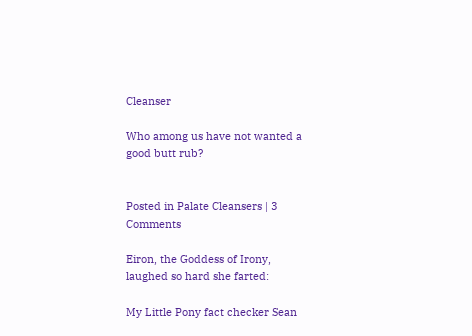Cleanser

Who among us have not wanted a good butt rub?


Posted in Palate Cleansers | 3 Comments

Eiron, the Goddess of Irony, laughed so hard she farted:

My Little Pony fact checker Sean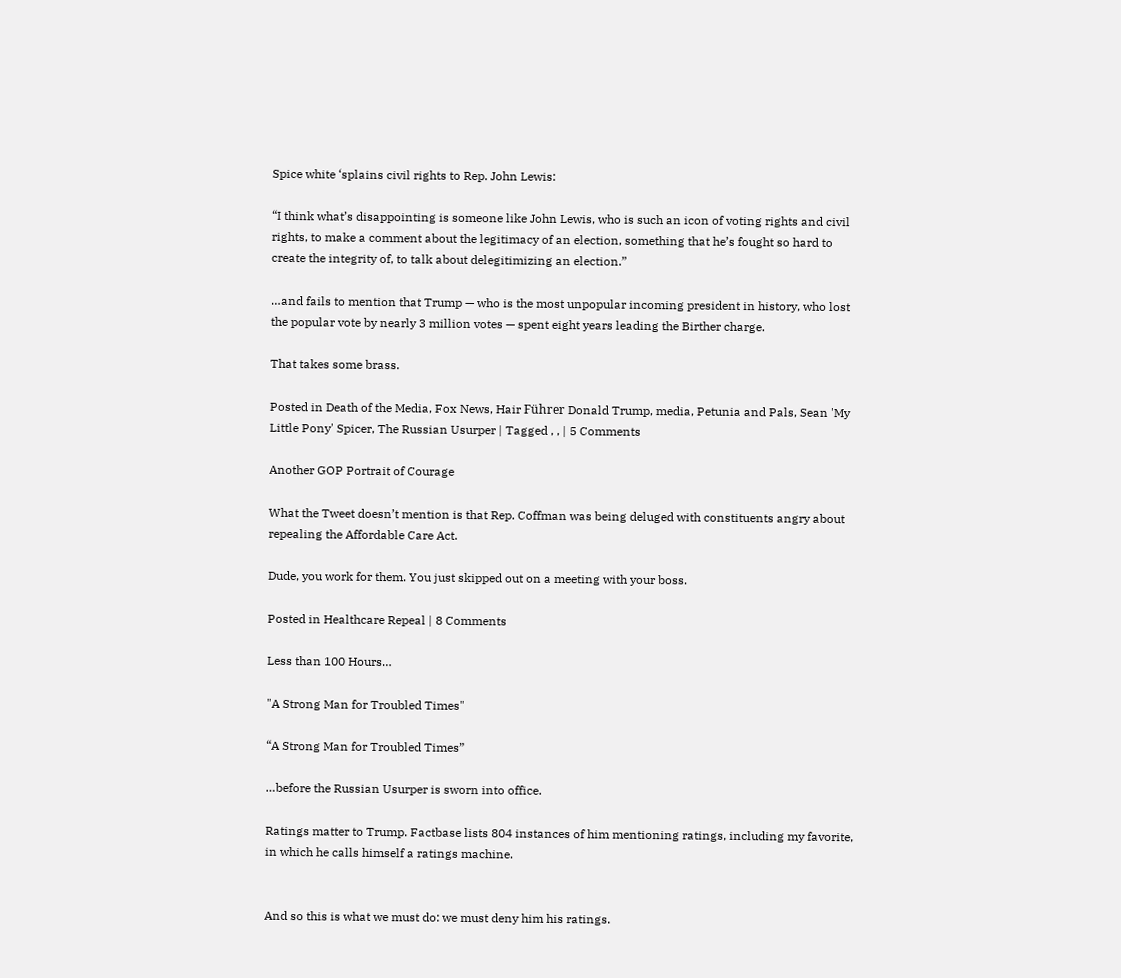Spice white ‘splains civil rights to Rep. John Lewis:

“I think what’s disappointing is someone like John Lewis, who is such an icon of voting rights and civil rights, to make a comment about the legitimacy of an election, something that he’s fought so hard to create the integrity of, to talk about delegitimizing an election.”

…and fails to mention that Trump — who is the most unpopular incoming president in history, who lost the popular vote by nearly 3 million votes — spent eight years leading the Birther charge.

That takes some brass.

Posted in Death of the Media, Fox News, Hair Führer Donald Trump, media, Petunia and Pals, Sean 'My Little Pony' Spicer, The Russian Usurper | Tagged , , | 5 Comments

Another GOP Portrait of Courage

What the Tweet doesn’t mention is that Rep. Coffman was being deluged with constituents angry about repealing the Affordable Care Act.

Dude, you work for them. You just skipped out on a meeting with your boss.

Posted in Healthcare Repeal | 8 Comments

Less than 100 Hours…

"A Strong Man for Troubled Times"

“A Strong Man for Troubled Times”

…before the Russian Usurper is sworn into office.

Ratings matter to Trump. Factbase lists 804 instances of him mentioning ratings, including my favorite, in which he calls himself a ratings machine.


And so this is what we must do: we must deny him his ratings.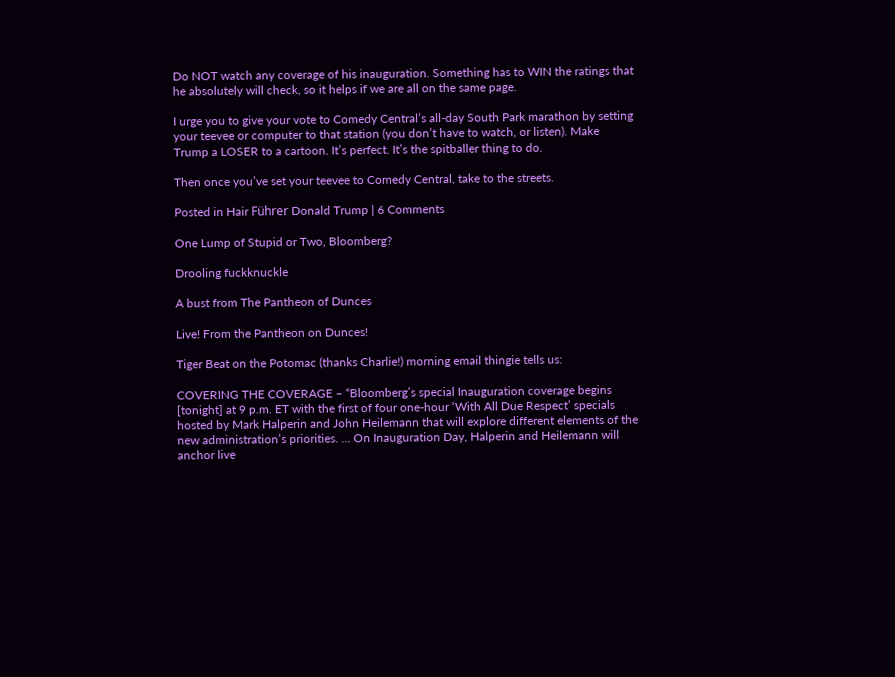Do NOT watch any coverage of his inauguration. Something has to WIN the ratings that he absolutely will check, so it helps if we are all on the same page.

I urge you to give your vote to Comedy Central’s all-day South Park marathon by setting your teevee or computer to that station (you don’t have to watch, or listen). Make Trump a LOSER to a cartoon. It’s perfect. It’s the spitballer thing to do.

Then once you’ve set your teevee to Comedy Central, take to the streets.

Posted in Hair Führer Donald Trump | 6 Comments

One Lump of Stupid or Two, Bloomberg?

Drooling fuckknuckle

A bust from The Pantheon of Dunces

Live! From the Pantheon on Dunces!

Tiger Beat on the Potomac (thanks Charlie!) morning email thingie tells us:

COVERING THE COVERAGE – “Bloomberg’s special Inauguration coverage begins [tonight] at 9 p.m. ET with the first of four one-hour ‘With All Due Respect’ specials hosted by Mark Halperin and John Heilemann that will explore different elements of the new administration’s priorities. … On Inauguration Day, Halperin and Heilemann will anchor live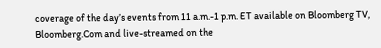coverage of the day’s events from 11 a.m.-1 p.m. ET available on Bloomberg TV, Bloomberg.Com and live-streamed on the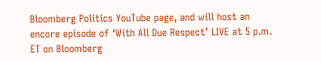Bloomberg Politics YouTube page, and will host an encore episode of ‘With All Due Respect’ LIVE at 5 p.m. ET on Bloomberg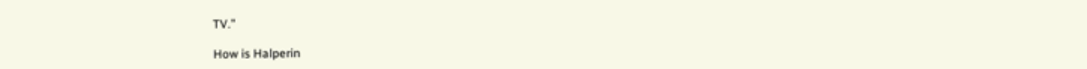TV.”

How is Halperin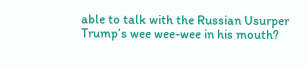able to talk with the Russian Usurper Trump’s wee wee-wee in his mouth?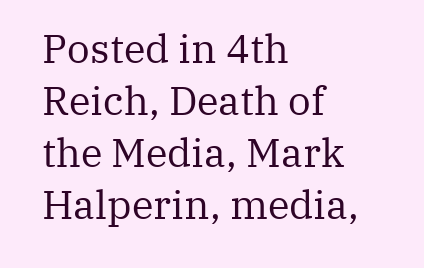Posted in 4th Reich, Death of the Media, Mark Halperin, media,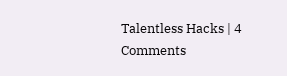Talentless Hacks | 4 Comments